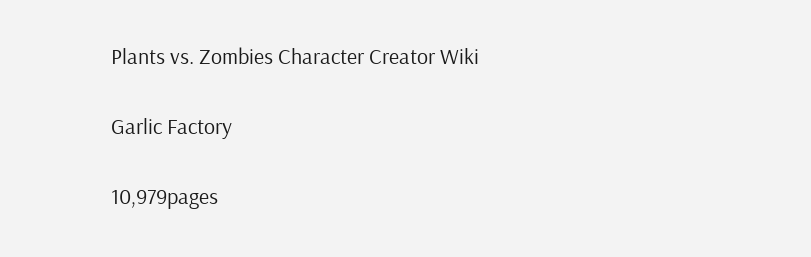Plants vs. Zombies Character Creator Wiki

Garlic Factory

10,979pages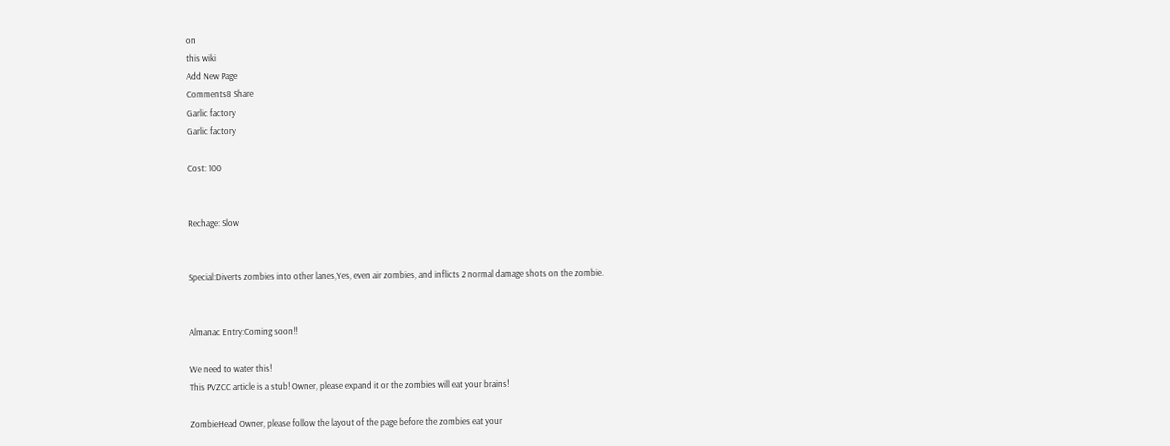on
this wiki
Add New Page
Comments8 Share
Garlic factory
Garlic factory

Cost: 100


Rechage: Slow


Special:Diverts zombies into other lanes,Yes, even air zombies, and inflicts 2 normal damage shots on the zombie.


Almanac Entry:Coming soon!!

We need to water this!
This PVZCC article is a stub! Owner, please expand it or the zombies will eat your brains!

ZombieHead Owner, please follow the layout of the page before the zombies eat your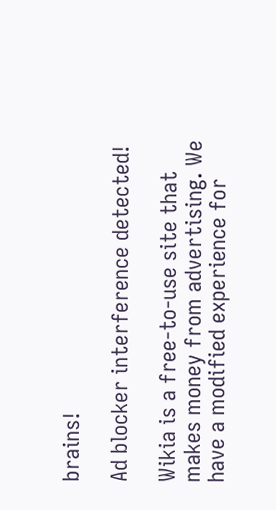brains!

Ad blocker interference detected!

Wikia is a free-to-use site that makes money from advertising. We have a modified experience for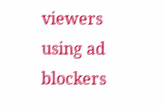viewers using ad blockers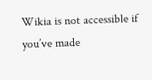Wikia is not accessible if you’ve made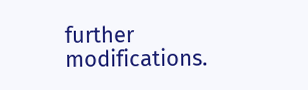further modifications.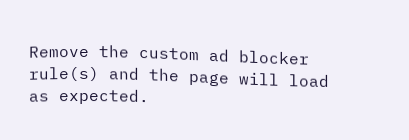Remove the custom ad blocker rule(s) and the page will load as expected.